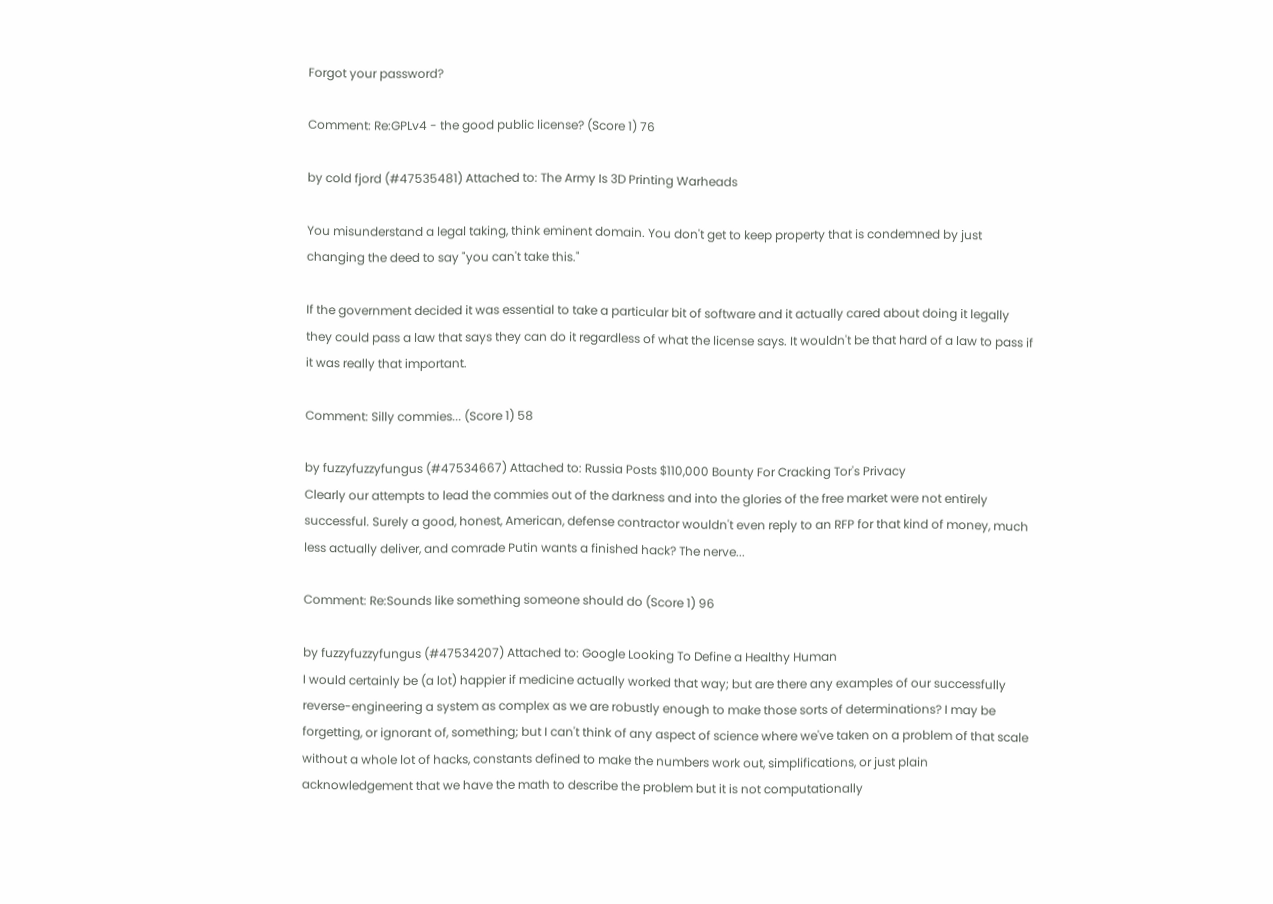Forgot your password?

Comment: Re:GPLv4 - the good public license? (Score 1) 76

by cold fjord (#47535481) Attached to: The Army Is 3D Printing Warheads

You misunderstand a legal taking, think eminent domain. You don't get to keep property that is condemned by just changing the deed to say "you can't take this."

If the government decided it was essential to take a particular bit of software and it actually cared about doing it legally they could pass a law that says they can do it regardless of what the license says. It wouldn't be that hard of a law to pass if it was really that important.

Comment: Silly commies... (Score 1) 58

by fuzzyfuzzyfungus (#47534667) Attached to: Russia Posts $110,000 Bounty For Cracking Tor's Privacy
Clearly our attempts to lead the commies out of the darkness and into the glories of the free market were not entirely successful. Surely a good, honest, American, defense contractor wouldn't even reply to an RFP for that kind of money, much less actually deliver, and comrade Putin wants a finished hack? The nerve...

Comment: Re:Sounds like something someone should do (Score 1) 96

by fuzzyfuzzyfungus (#47534207) Attached to: Google Looking To Define a Healthy Human
I would certainly be (a lot) happier if medicine actually worked that way; but are there any examples of our successfully reverse-engineering a system as complex as we are robustly enough to make those sorts of determinations? I may be forgetting, or ignorant of, something; but I can't think of any aspect of science where we've taken on a problem of that scale without a whole lot of hacks, constants defined to make the numbers work out, simplifications, or just plain acknowledgement that we have the math to describe the problem but it is not computationally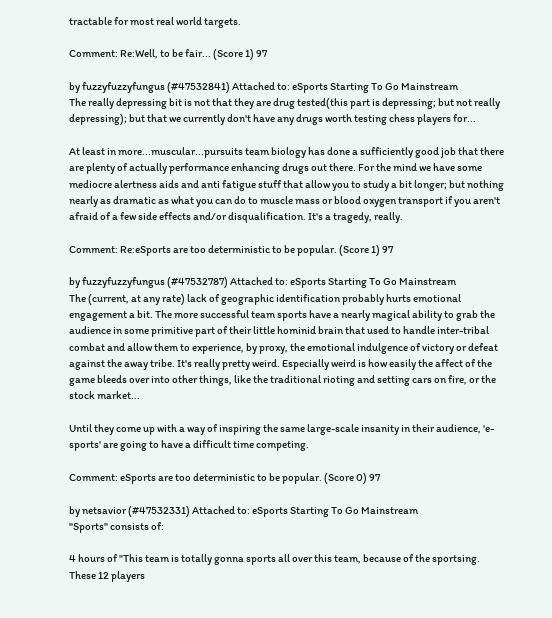tractable for most real world targets.

Comment: Re:Well, to be fair... (Score 1) 97

by fuzzyfuzzyfungus (#47532841) Attached to: eSports Starting To Go Mainstream
The really depressing bit is not that they are drug tested(this part is depressing; but not really depressing); but that we currently don't have any drugs worth testing chess players for...

At least in more...muscular...pursuits team biology has done a sufficiently good job that there are plenty of actually performance enhancing drugs out there. For the mind we have some mediocre alertness aids and anti fatigue stuff that allow you to study a bit longer; but nothing nearly as dramatic as what you can do to muscle mass or blood oxygen transport if you aren't afraid of a few side effects and/or disqualification. It's a tragedy, really.

Comment: Re:eSports are too deterministic to be popular. (Score 1) 97

by fuzzyfuzzyfungus (#47532787) Attached to: eSports Starting To Go Mainstream
The (current, at any rate) lack of geographic identification probably hurts emotional engagement a bit. The more successful team sports have a nearly magical ability to grab the audience in some primitive part of their little hominid brain that used to handle inter-tribal combat and allow them to experience, by proxy, the emotional indulgence of victory or defeat against the away tribe. It's really pretty weird. Especially weird is how easily the affect of the game bleeds over into other things, like the traditional rioting and setting cars on fire, or the stock market...

Until they come up with a way of inspiring the same large-scale insanity in their audience, 'e-sports' are going to have a difficult time competing.

Comment: eSports are too deterministic to be popular. (Score 0) 97

by netsavior (#47532331) Attached to: eSports Starting To Go Mainstream
"Sports" consists of:

4 hours of "This team is totally gonna sports all over this team, because of the sportsing. These 12 players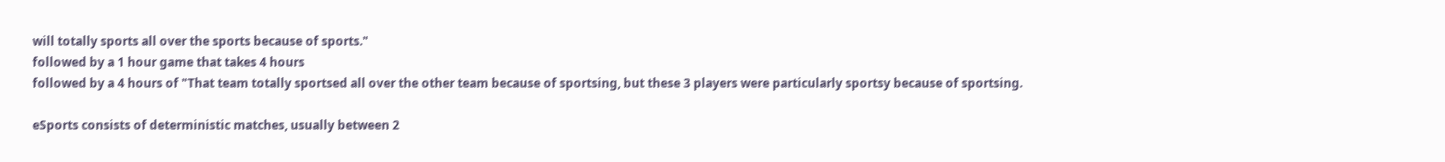will totally sports all over the sports because of sports."
followed by a 1 hour game that takes 4 hours
followed by a 4 hours of "That team totally sportsed all over the other team because of sportsing, but these 3 players were particularly sportsy because of sportsing.

eSports consists of deterministic matches, usually between 2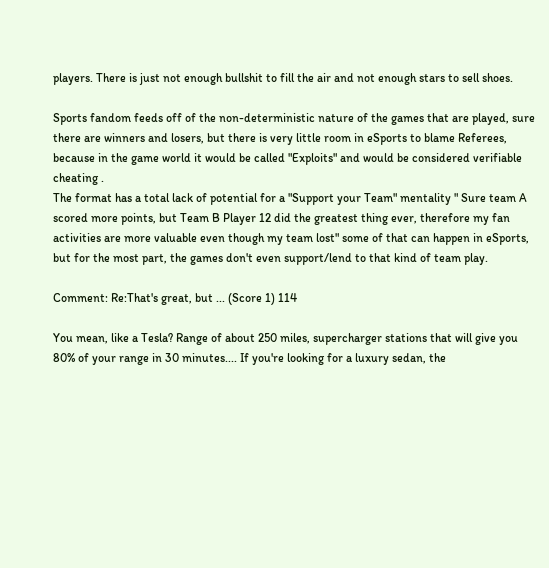players. There is just not enough bullshit to fill the air and not enough stars to sell shoes.

Sports fandom feeds off of the non-deterministic nature of the games that are played, sure there are winners and losers, but there is very little room in eSports to blame Referees, because in the game world it would be called "Exploits" and would be considered verifiable cheating .
The format has a total lack of potential for a "Support your Team" mentality " Sure team A scored more points, but Team B Player 12 did the greatest thing ever, therefore my fan activities are more valuable even though my team lost" some of that can happen in eSports, but for the most part, the games don't even support/lend to that kind of team play.

Comment: Re:That's great, but ... (Score 1) 114

You mean, like a Tesla? Range of about 250 miles, supercharger stations that will give you 80% of your range in 30 minutes.... If you're looking for a luxury sedan, the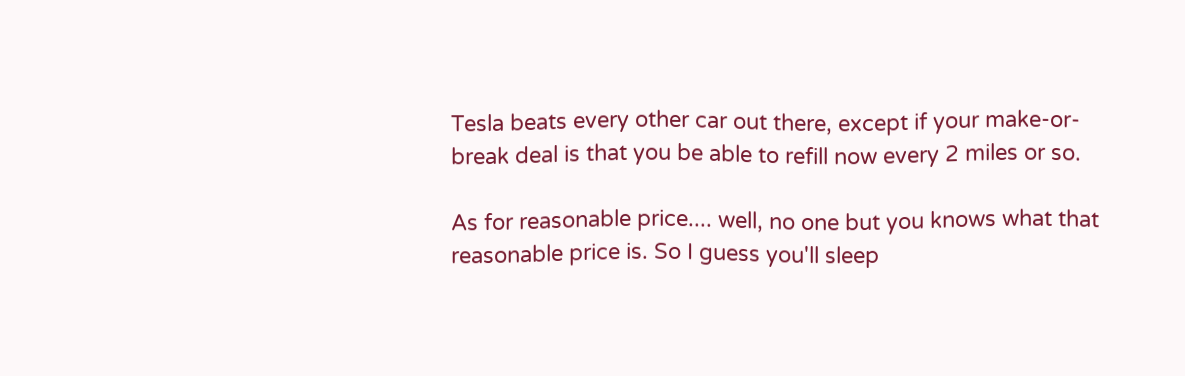Tesla beats every other car out there, except if your make-or-break deal is that you be able to refill now every 2 miles or so.

As for reasonable price.... well, no one but you knows what that reasonable price is. So I guess you'll sleep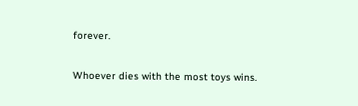forever.

Whoever dies with the most toys wins.